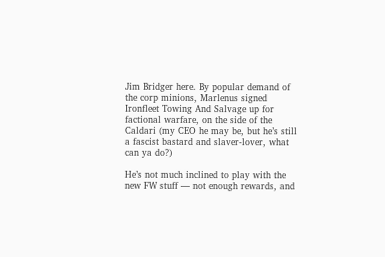Jim Bridger here. By popular demand of the corp minions, Marlenus signed Ironfleet Towing And Salvage up for factional warfare, on the side of the Caldari (my CEO he may be, but he’s still a fascist bastard and slaver-lover, what can ya do?)

He’s not much inclined to play with the new FW stuff — not enough rewards, and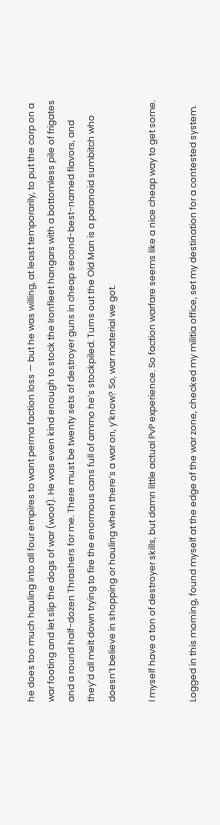he does too much hauling into all four empires to want perma faction loss — but he was willing, at least temporarily, to put the corp on a war footing and let slip the dogs of war (woof). He was even kind enough to stock the Ironfleet hangars with a bottomless pile of frigates and a round half-dozen Thrashers for me. There must be twenty sets of destroyer guns in cheap second-best-named flavors, and they’d all melt down trying to fire the enormous cans full of ammo he’s stockpiled. Turns out the Old Man is a paranoid sumbitch who doesn’t believe in shopping or hauling when there’s a war on, y’know? So, war material we got.

I myself have a ton of destroyer skills, but damn little actual PvP experience. So faction warfare seems like a nice cheap way to get some.

Logged in this morning, found myself at the edge of the war zone, checked my militia office, set my destination for a contested system.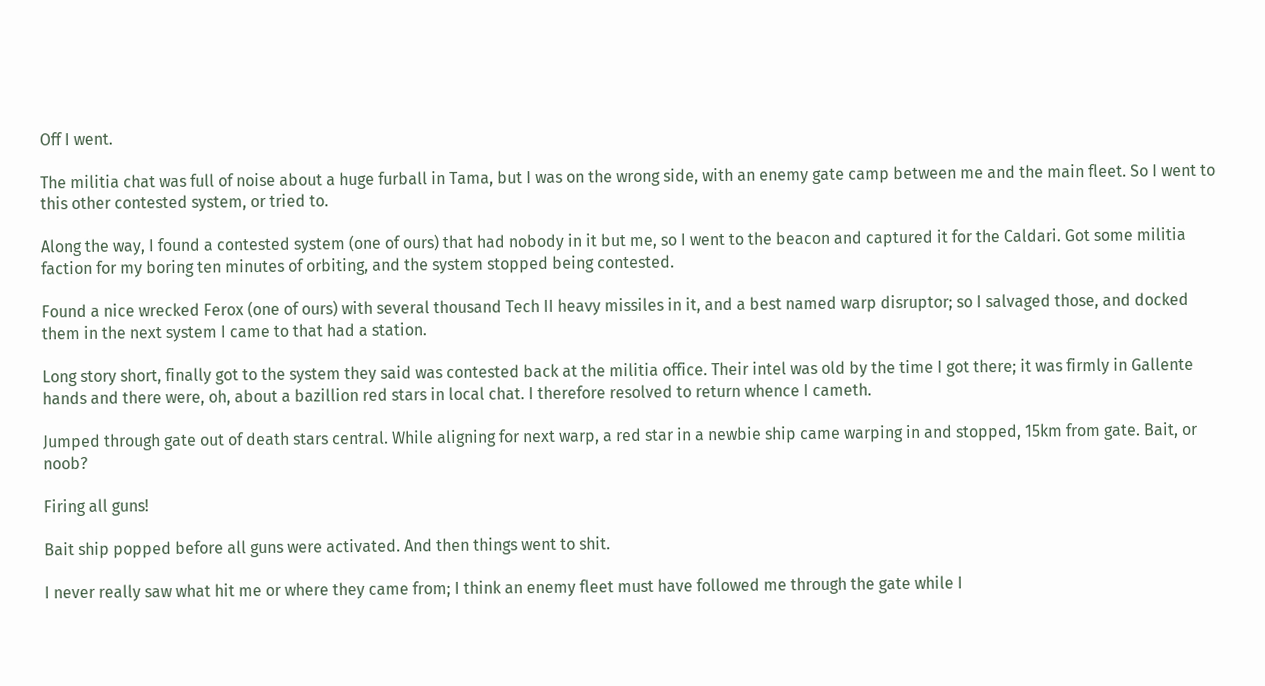Off I went.

The militia chat was full of noise about a huge furball in Tama, but I was on the wrong side, with an enemy gate camp between me and the main fleet. So I went to this other contested system, or tried to.

Along the way, I found a contested system (one of ours) that had nobody in it but me, so I went to the beacon and captured it for the Caldari. Got some militia faction for my boring ten minutes of orbiting, and the system stopped being contested.

Found a nice wrecked Ferox (one of ours) with several thousand Tech II heavy missiles in it, and a best named warp disruptor; so I salvaged those, and docked them in the next system I came to that had a station.

Long story short, finally got to the system they said was contested back at the militia office. Their intel was old by the time I got there; it was firmly in Gallente hands and there were, oh, about a bazillion red stars in local chat. I therefore resolved to return whence I cameth.

Jumped through gate out of death stars central. While aligning for next warp, a red star in a newbie ship came warping in and stopped, 15km from gate. Bait, or noob?

Firing all guns!

Bait ship popped before all guns were activated. And then things went to shit.

I never really saw what hit me or where they came from; I think an enemy fleet must have followed me through the gate while I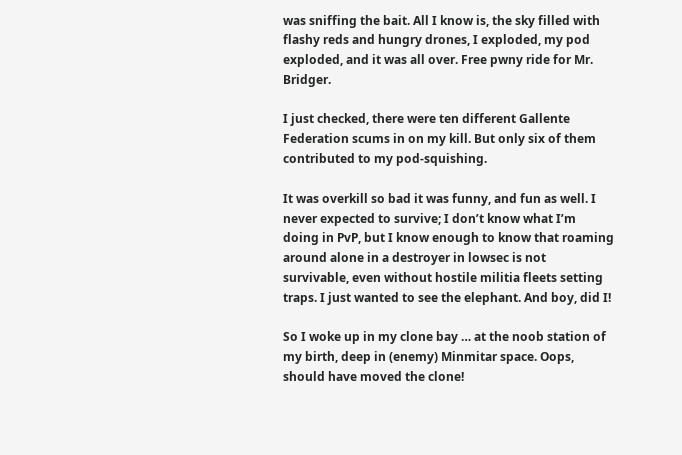was sniffing the bait. All I know is, the sky filled with flashy reds and hungry drones, I exploded, my pod exploded, and it was all over. Free pwny ride for Mr. Bridger.

I just checked, there were ten different Gallente Federation scums in on my kill. But only six of them contributed to my pod-squishing.

It was overkill so bad it was funny, and fun as well. I never expected to survive; I don’t know what I’m doing in PvP, but I know enough to know that roaming around alone in a destroyer in lowsec is not survivable, even without hostile militia fleets setting traps. I just wanted to see the elephant. And boy, did I!

So I woke up in my clone bay … at the noob station of my birth, deep in (enemy) Minmitar space. Oops, should have moved the clone!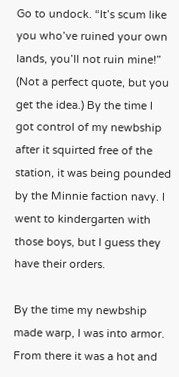Go to undock. “It’s scum like you who’ve ruined your own lands, you’ll not ruin mine!” (Not a perfect quote, but you get the idea.) By the time I got control of my newbship after it squirted free of the station, it was being pounded by the Minnie faction navy. I went to kindergarten with those boys, but I guess they have their orders.

By the time my newbship made warp, I was into armor. From there it was a hot and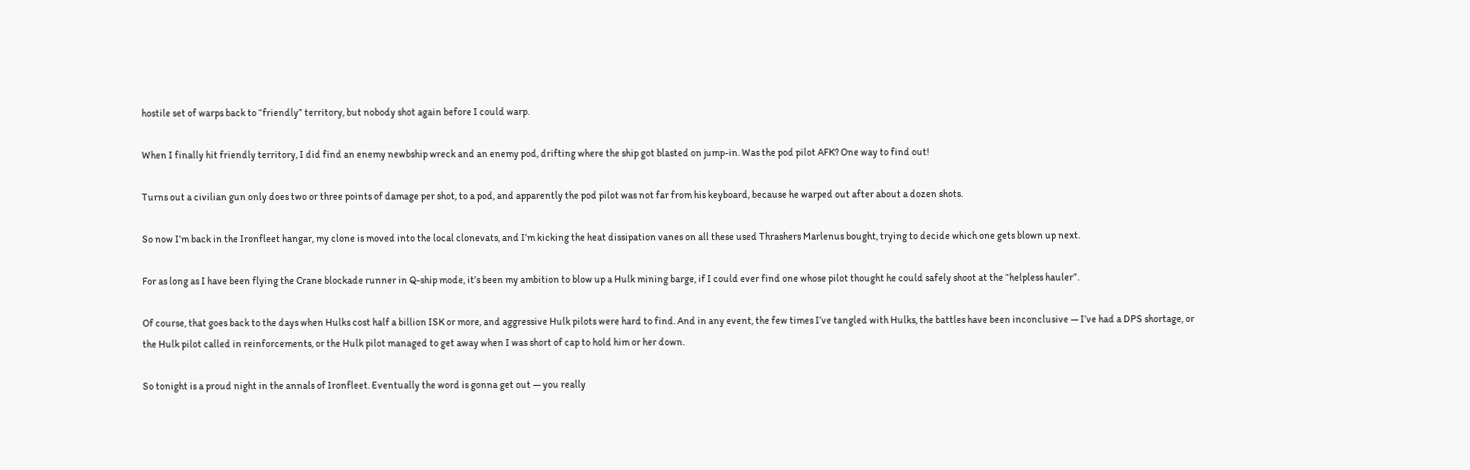hostile set of warps back to “friendly” territory, but nobody shot again before I could warp.

When I finally hit friendly territory, I did find an enemy newbship wreck and an enemy pod, drifting where the ship got blasted on jump-in. Was the pod pilot AFK? One way to find out!

Turns out a civilian gun only does two or three points of damage per shot, to a pod, and apparently the pod pilot was not far from his keyboard, because he warped out after about a dozen shots.

So now I’m back in the Ironfleet hangar, my clone is moved into the local clonevats, and I’m kicking the heat dissipation vanes on all these used Thrashers Marlenus bought, trying to decide which one gets blown up next.

For as long as I have been flying the Crane blockade runner in Q-ship mode, it’s been my ambition to blow up a Hulk mining barge, if I could ever find one whose pilot thought he could safely shoot at the “helpless hauler”.

Of course, that goes back to the days when Hulks cost half a billion ISK or more, and aggressive Hulk pilots were hard to find. And in any event, the few times I’ve tangled with Hulks, the battles have been inconclusive — I’ve had a DPS shortage, or the Hulk pilot called in reinforcements, or the Hulk pilot managed to get away when I was short of cap to hold him or her down.

So tonight is a proud night in the annals of Ironfleet. Eventually the word is gonna get out — you really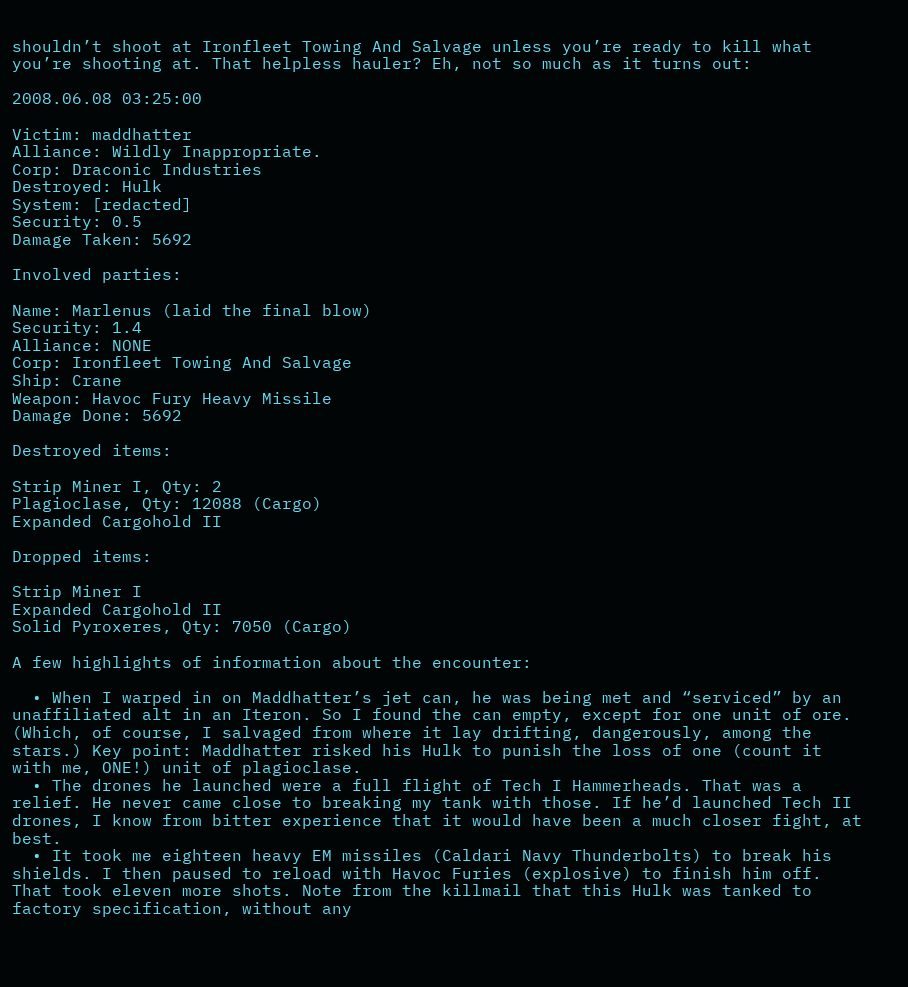shouldn’t shoot at Ironfleet Towing And Salvage unless you’re ready to kill what you’re shooting at. That helpless hauler? Eh, not so much as it turns out:

2008.06.08 03:25:00

Victim: maddhatter
Alliance: Wildly Inappropriate.
Corp: Draconic Industries
Destroyed: Hulk
System: [redacted]
Security: 0.5
Damage Taken: 5692

Involved parties:

Name: Marlenus (laid the final blow)
Security: 1.4
Alliance: NONE
Corp: Ironfleet Towing And Salvage
Ship: Crane
Weapon: Havoc Fury Heavy Missile
Damage Done: 5692

Destroyed items:

Strip Miner I, Qty: 2
Plagioclase, Qty: 12088 (Cargo)
Expanded Cargohold II

Dropped items:

Strip Miner I
Expanded Cargohold II
Solid Pyroxeres, Qty: 7050 (Cargo)

A few highlights of information about the encounter:

  • When I warped in on Maddhatter’s jet can, he was being met and “serviced” by an unaffiliated alt in an Iteron. So I found the can empty, except for one unit of ore. (Which, of course, I salvaged from where it lay drifting, dangerously, among the stars.) Key point: Maddhatter risked his Hulk to punish the loss of one (count it with me, ONE!) unit of plagioclase.
  • The drones he launched were a full flight of Tech I Hammerheads. That was a relief. He never came close to breaking my tank with those. If he’d launched Tech II drones, I know from bitter experience that it would have been a much closer fight, at best.
  • It took me eighteen heavy EM missiles (Caldari Navy Thunderbolts) to break his shields. I then paused to reload with Havoc Furies (explosive) to finish him off. That took eleven more shots. Note from the killmail that this Hulk was tanked to factory specification, without any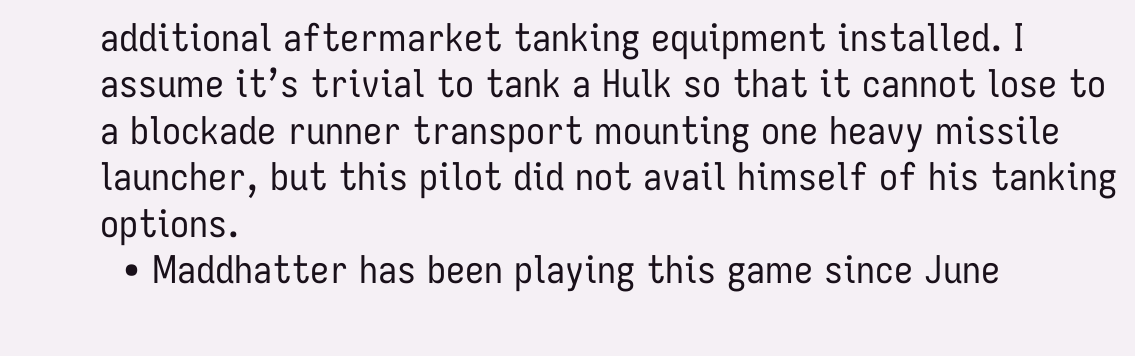additional aftermarket tanking equipment installed. I assume it’s trivial to tank a Hulk so that it cannot lose to a blockade runner transport mounting one heavy missile launcher, but this pilot did not avail himself of his tanking options.
  • Maddhatter has been playing this game since June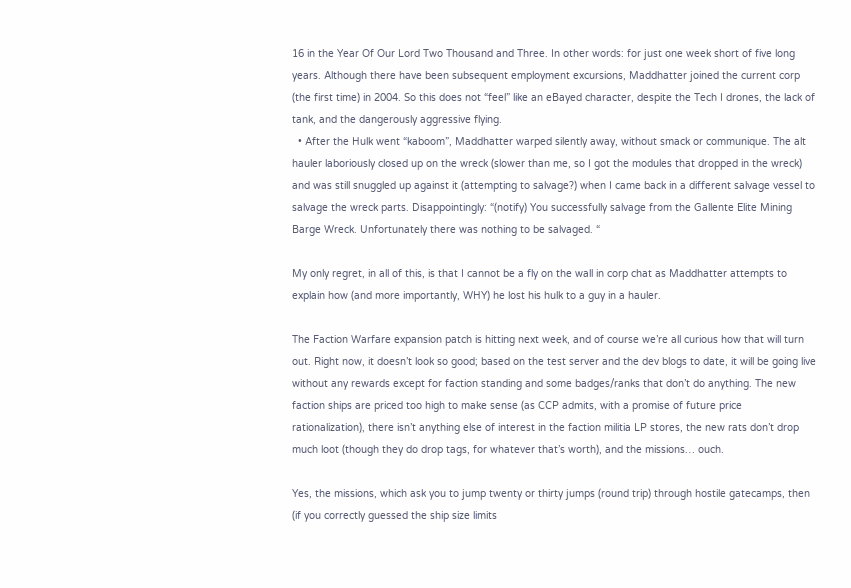16 in the Year Of Our Lord Two Thousand and Three. In other words: for just one week short of five long years. Although there have been subsequent employment excursions, Maddhatter joined the current corp (the first time) in 2004. So this does not “feel” like an eBayed character, despite the Tech I drones, the lack of tank, and the dangerously aggressive flying.
  • After the Hulk went “kaboom”, Maddhatter warped silently away, without smack or communique. The alt hauler laboriously closed up on the wreck (slower than me, so I got the modules that dropped in the wreck) and was still snuggled up against it (attempting to salvage?) when I came back in a different salvage vessel to salvage the wreck parts. Disappointingly: “(notify) You successfully salvage from the Gallente Elite Mining Barge Wreck. Unfortunately there was nothing to be salvaged. “

My only regret, in all of this, is that I cannot be a fly on the wall in corp chat as Maddhatter attempts to explain how (and more importantly, WHY) he lost his hulk to a guy in a hauler.

The Faction Warfare expansion patch is hitting next week, and of course we’re all curious how that will turn out. Right now, it doesn’t look so good; based on the test server and the dev blogs to date, it will be going live without any rewards except for faction standing and some badges/ranks that don’t do anything. The new faction ships are priced too high to make sense (as CCP admits, with a promise of future price rationalization), there isn’t anything else of interest in the faction militia LP stores, the new rats don’t drop much loot (though they do drop tags, for whatever that’s worth), and the missions… ouch.

Yes, the missions, which ask you to jump twenty or thirty jumps (round trip) through hostile gatecamps, then (if you correctly guessed the ship size limits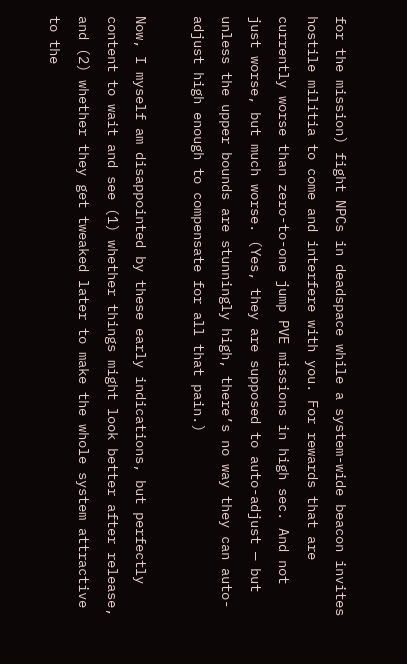for the mission) fight NPCs in deadspace while a system-wide beacon invites hostile militia to come and interfere with you. For rewards that are currently worse than zero-to-one jump PVE missions in high sec. And not just worse, but much worse. (Yes, they are supposed to auto-adjust — but unless the upper bounds are stunningly high, there’s no way they can auto-adjust high enough to compensate for all that pain.)

Now, I myself am disappointed by these early indications, but perfectly content to wait and see (1) whether things might look better after release, and (2) whether they get tweaked later to make the whole system attractive to the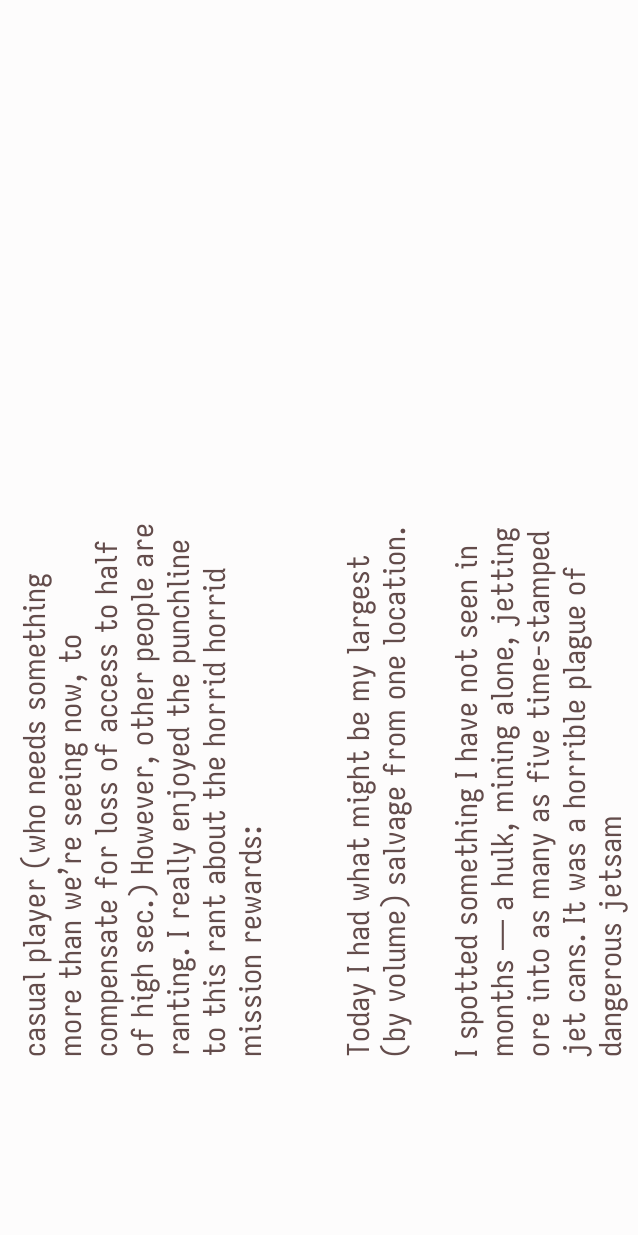casual player (who needs something more than we’re seeing now, to compensate for loss of access to half of high sec.) However, other people are ranting. I really enjoyed the punchline to this rant about the horrid horrid mission rewards:


Today I had what might be my largest (by volume) salvage from one location.

I spotted something I have not seen in months — a hulk, mining alone, jetting ore into as many as five time-stamped jet cans. It was a horrible plague of dangerous jetsam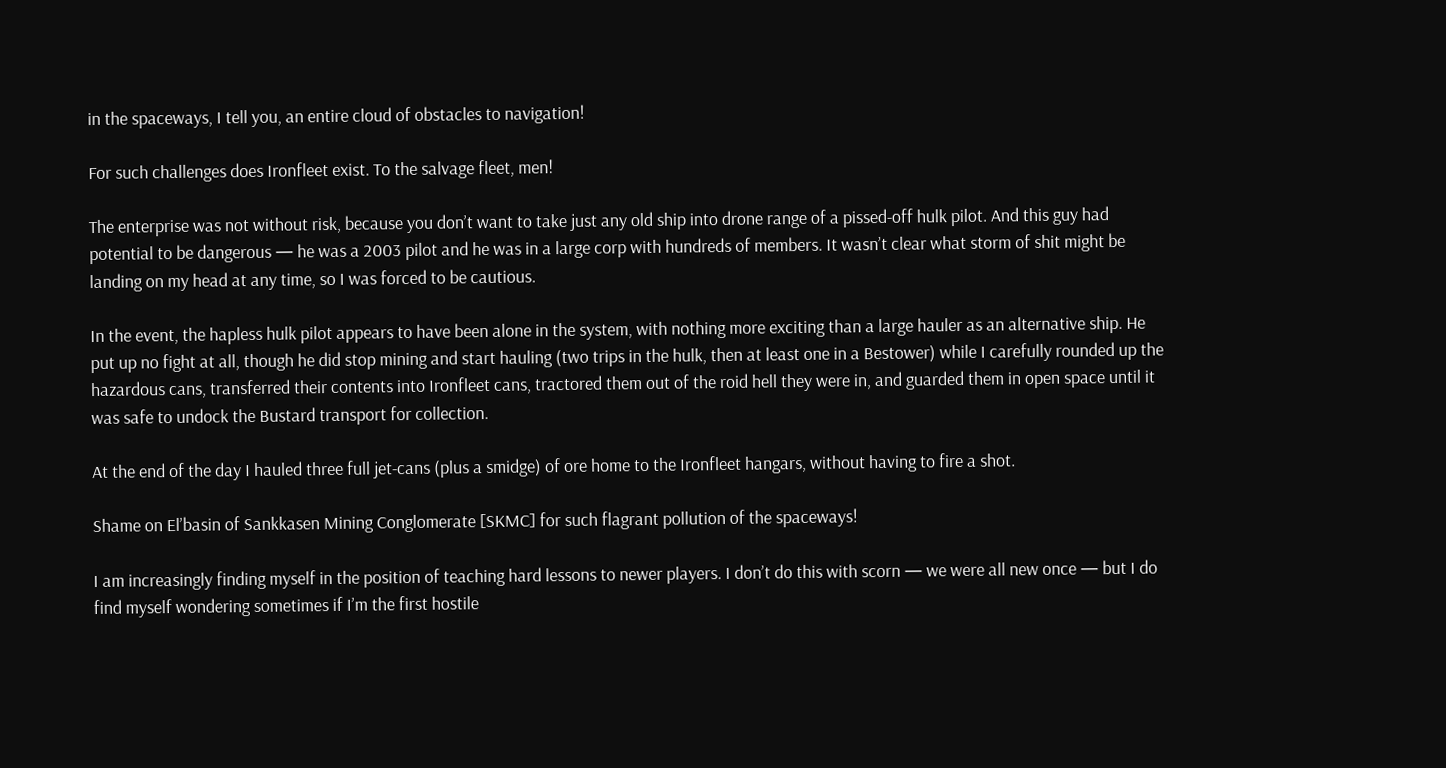in the spaceways, I tell you, an entire cloud of obstacles to navigation!

For such challenges does Ironfleet exist. To the salvage fleet, men!

The enterprise was not without risk, because you don’t want to take just any old ship into drone range of a pissed-off hulk pilot. And this guy had potential to be dangerous — he was a 2003 pilot and he was in a large corp with hundreds of members. It wasn’t clear what storm of shit might be landing on my head at any time, so I was forced to be cautious.

In the event, the hapless hulk pilot appears to have been alone in the system, with nothing more exciting than a large hauler as an alternative ship. He put up no fight at all, though he did stop mining and start hauling (two trips in the hulk, then at least one in a Bestower) while I carefully rounded up the hazardous cans, transferred their contents into Ironfleet cans, tractored them out of the roid hell they were in, and guarded them in open space until it was safe to undock the Bustard transport for collection.

At the end of the day I hauled three full jet-cans (plus a smidge) of ore home to the Ironfleet hangars, without having to fire a shot.

Shame on El’basin of Sankkasen Mining Conglomerate [SKMC] for such flagrant pollution of the spaceways!

I am increasingly finding myself in the position of teaching hard lessons to newer players. I don’t do this with scorn — we were all new once — but I do find myself wondering sometimes if I’m the first hostile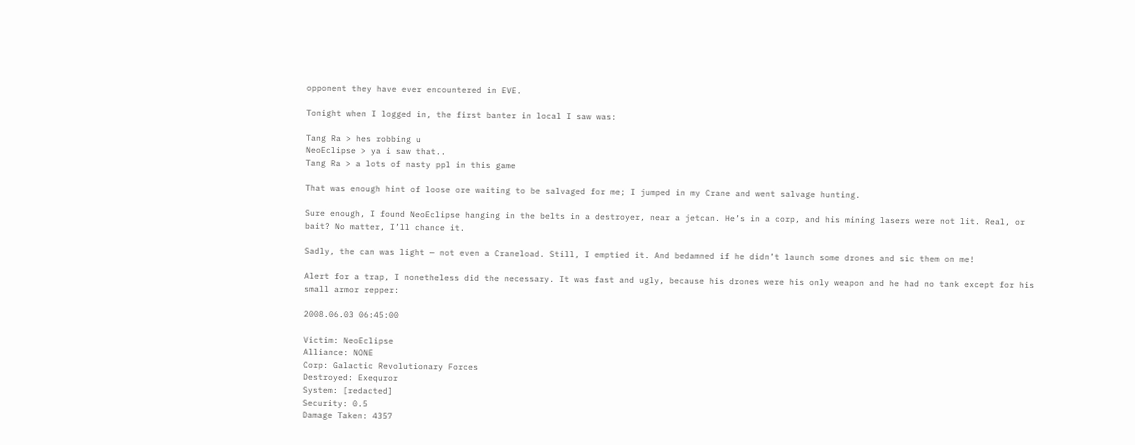opponent they have ever encountered in EVE.

Tonight when I logged in, the first banter in local I saw was:

Tang Ra > hes robbing u
NeoEclipse > ya i saw that..
Tang Ra > a lots of nasty ppl in this game

That was enough hint of loose ore waiting to be salvaged for me; I jumped in my Crane and went salvage hunting.

Sure enough, I found NeoEclipse hanging in the belts in a destroyer, near a jetcan. He’s in a corp, and his mining lasers were not lit. Real, or bait? No matter, I’ll chance it.

Sadly, the can was light — not even a Craneload. Still, I emptied it. And bedamned if he didn’t launch some drones and sic them on me!

Alert for a trap, I nonetheless did the necessary. It was fast and ugly, because his drones were his only weapon and he had no tank except for his small armor repper:

2008.06.03 06:45:00

Victim: NeoEclipse
Alliance: NONE
Corp: Galactic Revolutionary Forces
Destroyed: Exequror
System: [redacted]
Security: 0.5
Damage Taken: 4357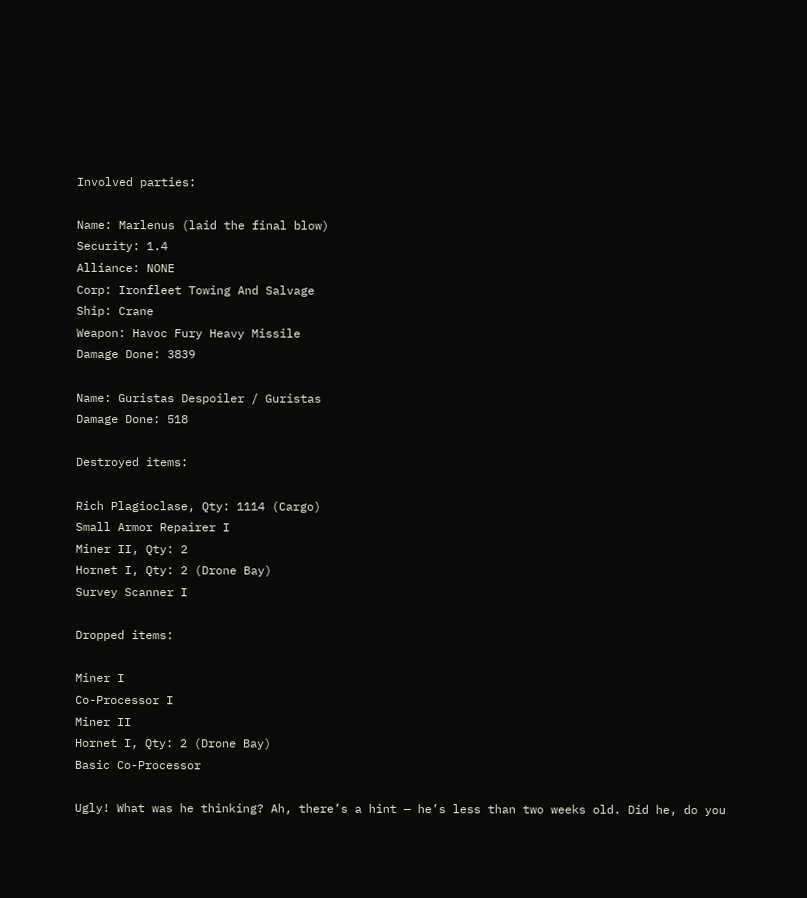Involved parties:

Name: Marlenus (laid the final blow)
Security: 1.4
Alliance: NONE
Corp: Ironfleet Towing And Salvage
Ship: Crane
Weapon: Havoc Fury Heavy Missile
Damage Done: 3839

Name: Guristas Despoiler / Guristas
Damage Done: 518

Destroyed items:

Rich Plagioclase, Qty: 1114 (Cargo)
Small Armor Repairer I
Miner II, Qty: 2
Hornet I, Qty: 2 (Drone Bay)
Survey Scanner I

Dropped items:

Miner I
Co-Processor I
Miner II
Hornet I, Qty: 2 (Drone Bay)
Basic Co-Processor

Ugly! What was he thinking? Ah, there’s a hint — he’s less than two weeks old. Did he, do you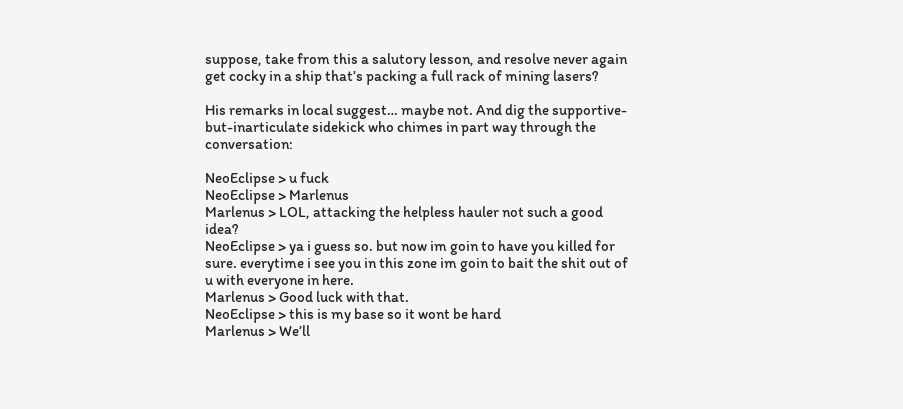suppose, take from this a salutory lesson, and resolve never again get cocky in a ship that’s packing a full rack of mining lasers?

His remarks in local suggest… maybe not. And dig the supportive-but-inarticulate sidekick who chimes in part way through the conversation:

NeoEclipse > u fuck
NeoEclipse > Marlenus
Marlenus > LOL, attacking the helpless hauler not such a good idea?
NeoEclipse > ya i guess so. but now im goin to have you killed for sure. everytime i see you in this zone im goin to bait the shit out of u with everyone in here.
Marlenus > Good luck with that.
NeoEclipse > this is my base so it wont be hard
Marlenus > We’ll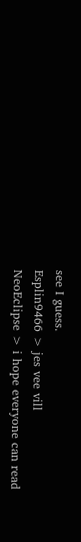see I guess.
Esplin9466 > jes vee vill
NeoEclipse > i hope everyone can read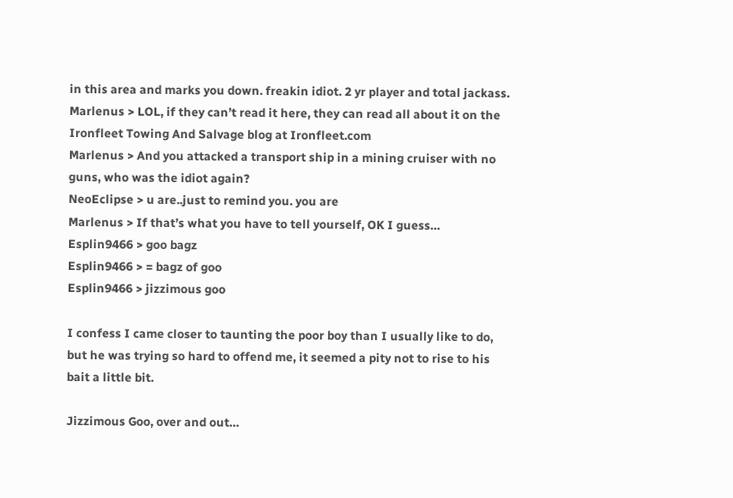in this area and marks you down. freakin idiot. 2 yr player and total jackass.
Marlenus > LOL, if they can’t read it here, they can read all about it on the Ironfleet Towing And Salvage blog at Ironfleet.com
Marlenus > And you attacked a transport ship in a mining cruiser with no guns, who was the idiot again?
NeoEclipse > u are..just to remind you. you are
Marlenus > If that’s what you have to tell yourself, OK I guess…
Esplin9466 > goo bagz
Esplin9466 > = bagz of goo
Esplin9466 > jizzimous goo

I confess I came closer to taunting the poor boy than I usually like to do, but he was trying so hard to offend me, it seemed a pity not to rise to his bait a little bit.

Jizzimous Goo, over and out…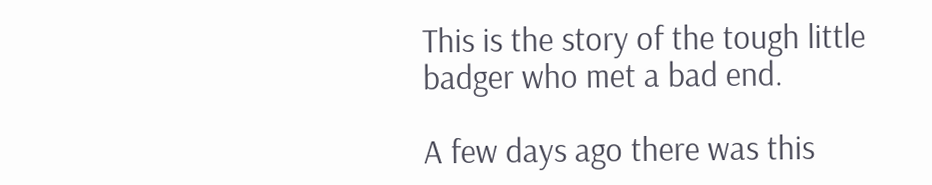This is the story of the tough little badger who met a bad end.

A few days ago there was this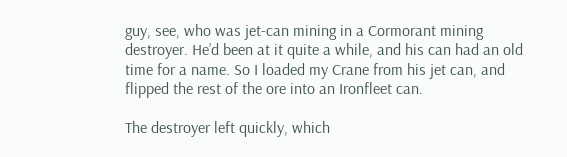guy, see, who was jet-can mining in a Cormorant mining destroyer. He’d been at it quite a while, and his can had an old time for a name. So I loaded my Crane from his jet can, and flipped the rest of the ore into an Ironfleet can.

The destroyer left quickly, which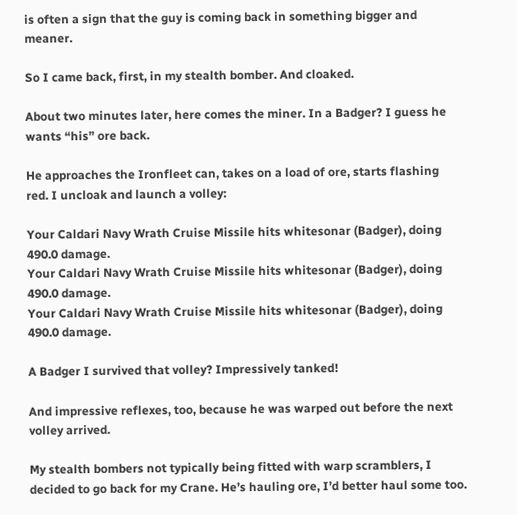is often a sign that the guy is coming back in something bigger and meaner.

So I came back, first, in my stealth bomber. And cloaked.

About two minutes later, here comes the miner. In a Badger? I guess he wants “his” ore back.

He approaches the Ironfleet can, takes on a load of ore, starts flashing red. I uncloak and launch a volley:

Your Caldari Navy Wrath Cruise Missile hits whitesonar (Badger), doing 490.0 damage.
Your Caldari Navy Wrath Cruise Missile hits whitesonar (Badger), doing 490.0 damage.
Your Caldari Navy Wrath Cruise Missile hits whitesonar (Badger), doing 490.0 damage.

A Badger I survived that volley? Impressively tanked!

And impressive reflexes, too, because he was warped out before the next volley arrived.

My stealth bombers not typically being fitted with warp scramblers, I decided to go back for my Crane. He’s hauling ore, I’d better haul some too.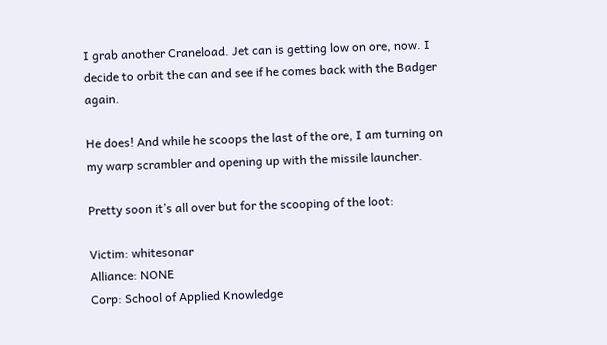I grab another Craneload. Jet can is getting low on ore, now. I decide to orbit the can and see if he comes back with the Badger again.

He does! And while he scoops the last of the ore, I am turning on my warp scrambler and opening up with the missile launcher.

Pretty soon it’s all over but for the scooping of the loot:

Victim: whitesonar
Alliance: NONE
Corp: School of Applied Knowledge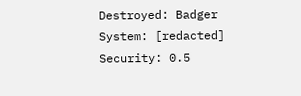Destroyed: Badger
System: [redacted]
Security: 0.5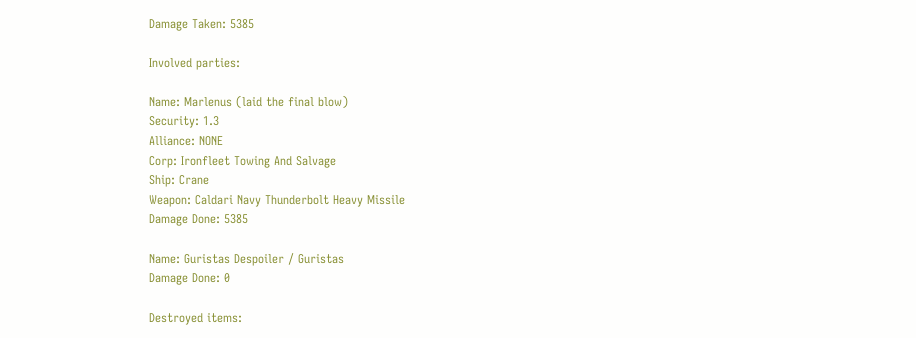Damage Taken: 5385

Involved parties:

Name: Marlenus (laid the final blow)
Security: 1.3
Alliance: NONE
Corp: Ironfleet Towing And Salvage
Ship: Crane
Weapon: Caldari Navy Thunderbolt Heavy Missile
Damage Done: 5385

Name: Guristas Despoiler / Guristas
Damage Done: 0

Destroyed items: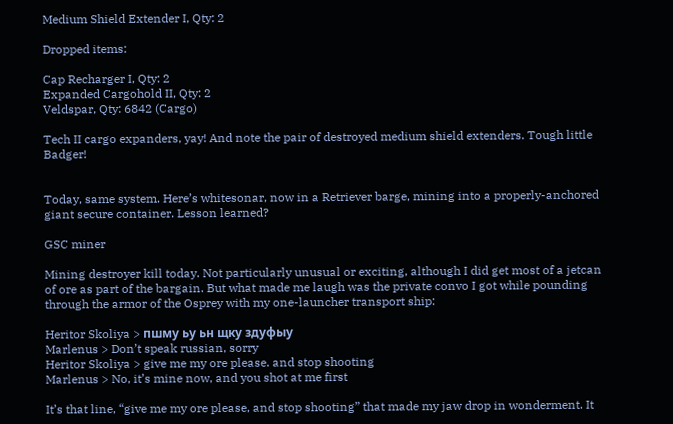Medium Shield Extender I, Qty: 2

Dropped items:

Cap Recharger I, Qty: 2
Expanded Cargohold II, Qty: 2
Veldspar, Qty: 6842 (Cargo)

Tech II cargo expanders, yay! And note the pair of destroyed medium shield extenders. Tough little Badger!


Today, same system. Here’s whitesonar, now in a Retriever barge, mining into a properly-anchored giant secure container. Lesson learned?

GSC miner

Mining destroyer kill today. Not particularly unusual or exciting, although I did get most of a jetcan of ore as part of the bargain. But what made me laugh was the private convo I got while pounding through the armor of the Osprey with my one-launcher transport ship:

Heritor Skoliya > пшму ьу ьн щку здуфыу
Marlenus > Don’t speak russian, sorry
Heritor Skoliya > give me my ore please. and stop shooting
Marlenus > No, it’s mine now, and you shot at me first

It’s that line, “give me my ore please, and stop shooting” that made my jaw drop in wonderment. It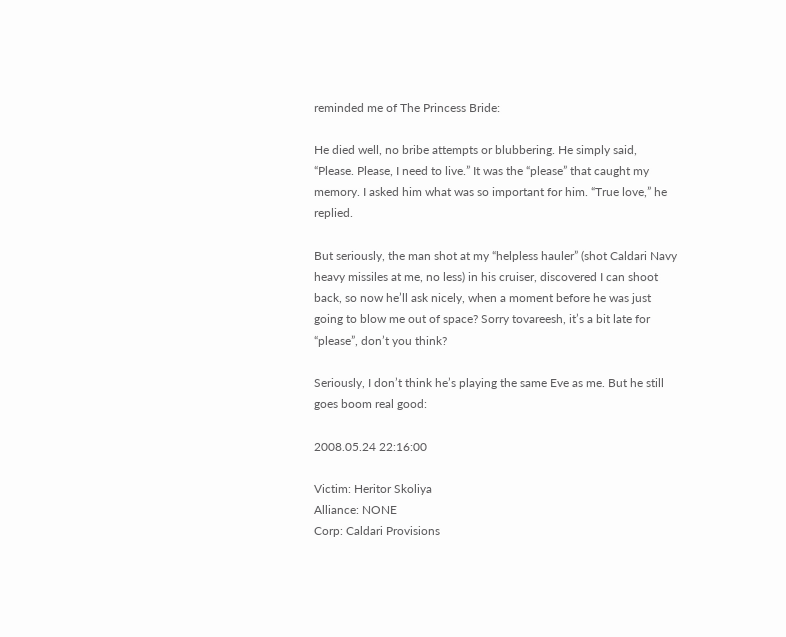reminded me of The Princess Bride:

He died well, no bribe attempts or blubbering. He simply said, “Please. Please, I need to live.” It was the “please” that caught my memory. I asked him what was so important for him. “True love,” he replied.

But seriously, the man shot at my “helpless hauler” (shot Caldari Navy heavy missiles at me, no less) in his cruiser, discovered I can shoot back, so now he’ll ask nicely, when a moment before he was just going to blow me out of space? Sorry tovareesh, it’s a bit late for “please”, don’t you think?

Seriously, I don’t think he’s playing the same Eve as me. But he still goes boom real good:

2008.05.24 22:16:00

Victim: Heritor Skoliya
Alliance: NONE
Corp: Caldari Provisions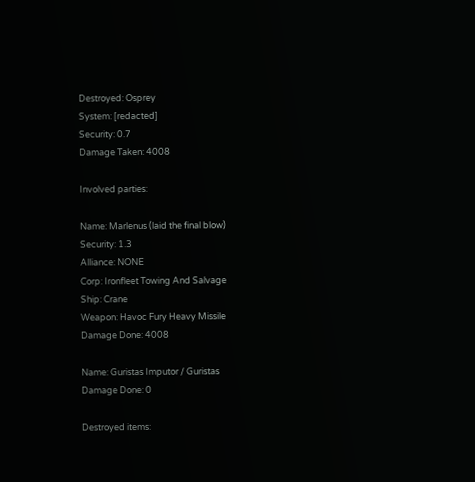Destroyed: Osprey
System: [redacted]
Security: 0.7
Damage Taken: 4008

Involved parties:

Name: Marlenus (laid the final blow)
Security: 1.3
Alliance: NONE
Corp: Ironfleet Towing And Salvage
Ship: Crane
Weapon: Havoc Fury Heavy Missile
Damage Done: 4008

Name: Guristas Imputor / Guristas
Damage Done: 0

Destroyed items: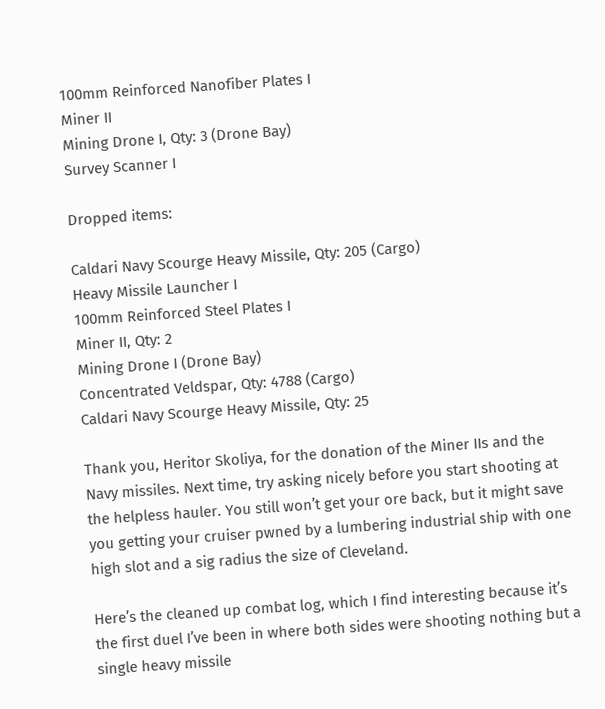100mm Reinforced Nanofiber Plates I
Miner II
Mining Drone I, Qty: 3 (Drone Bay)
Survey Scanner I

Dropped items:

Caldari Navy Scourge Heavy Missile, Qty: 205 (Cargo)
Heavy Missile Launcher I
100mm Reinforced Steel Plates I
Miner II, Qty: 2
Mining Drone I (Drone Bay)
Concentrated Veldspar, Qty: 4788 (Cargo)
Caldari Navy Scourge Heavy Missile, Qty: 25

Thank you, Heritor Skoliya, for the donation of the Miner IIs and the Navy missiles. Next time, try asking nicely before you start shooting at the helpless hauler. You still won’t get your ore back, but it might save you getting your cruiser pwned by a lumbering industrial ship with one high slot and a sig radius the size of Cleveland.

Here’s the cleaned up combat log, which I find interesting because it’s the first duel I’ve been in where both sides were shooting nothing but a single heavy missile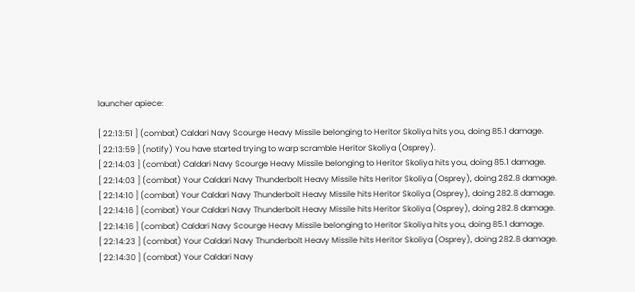launcher apiece:

[ 22:13:51 ] (combat) Caldari Navy Scourge Heavy Missile belonging to Heritor Skoliya hits you, doing 85.1 damage.
[ 22:13:59 ] (notify) You have started trying to warp scramble Heritor Skoliya (Osprey).
[ 22:14:03 ] (combat) Caldari Navy Scourge Heavy Missile belonging to Heritor Skoliya hits you, doing 85.1 damage.
[ 22:14:03 ] (combat) Your Caldari Navy Thunderbolt Heavy Missile hits Heritor Skoliya (Osprey), doing 282.8 damage.
[ 22:14:10 ] (combat) Your Caldari Navy Thunderbolt Heavy Missile hits Heritor Skoliya (Osprey), doing 282.8 damage.
[ 22:14:16 ] (combat) Your Caldari Navy Thunderbolt Heavy Missile hits Heritor Skoliya (Osprey), doing 282.8 damage.
[ 22:14:16 ] (combat) Caldari Navy Scourge Heavy Missile belonging to Heritor Skoliya hits you, doing 85.1 damage.
[ 22:14:23 ] (combat) Your Caldari Navy Thunderbolt Heavy Missile hits Heritor Skoliya (Osprey), doing 282.8 damage.
[ 22:14:30 ] (combat) Your Caldari Navy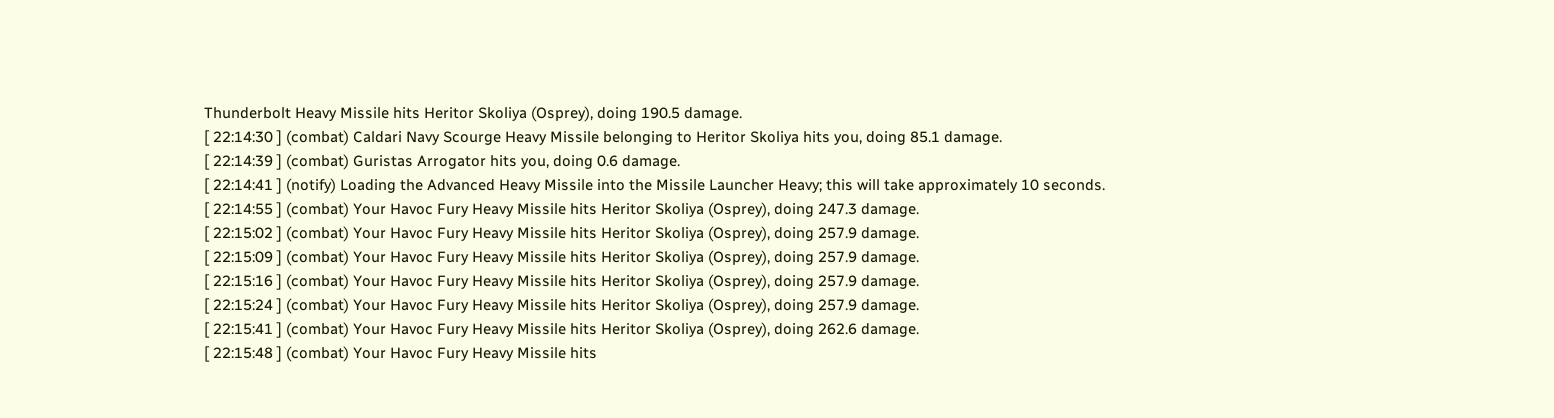Thunderbolt Heavy Missile hits Heritor Skoliya (Osprey), doing 190.5 damage.
[ 22:14:30 ] (combat) Caldari Navy Scourge Heavy Missile belonging to Heritor Skoliya hits you, doing 85.1 damage.
[ 22:14:39 ] (combat) Guristas Arrogator hits you, doing 0.6 damage.
[ 22:14:41 ] (notify) Loading the Advanced Heavy Missile into the Missile Launcher Heavy; this will take approximately 10 seconds.
[ 22:14:55 ] (combat) Your Havoc Fury Heavy Missile hits Heritor Skoliya (Osprey), doing 247.3 damage.
[ 22:15:02 ] (combat) Your Havoc Fury Heavy Missile hits Heritor Skoliya (Osprey), doing 257.9 damage.
[ 22:15:09 ] (combat) Your Havoc Fury Heavy Missile hits Heritor Skoliya (Osprey), doing 257.9 damage.
[ 22:15:16 ] (combat) Your Havoc Fury Heavy Missile hits Heritor Skoliya (Osprey), doing 257.9 damage.
[ 22:15:24 ] (combat) Your Havoc Fury Heavy Missile hits Heritor Skoliya (Osprey), doing 257.9 damage.
[ 22:15:41 ] (combat) Your Havoc Fury Heavy Missile hits Heritor Skoliya (Osprey), doing 262.6 damage.
[ 22:15:48 ] (combat) Your Havoc Fury Heavy Missile hits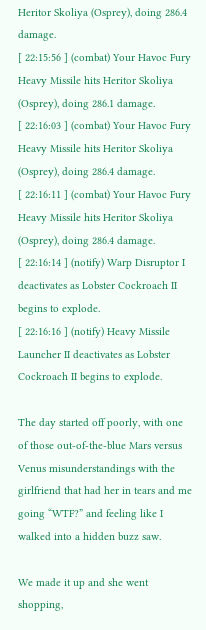Heritor Skoliya (Osprey), doing 286.4 damage.
[ 22:15:56 ] (combat) Your Havoc Fury Heavy Missile hits Heritor Skoliya (Osprey), doing 286.1 damage.
[ 22:16:03 ] (combat) Your Havoc Fury Heavy Missile hits Heritor Skoliya (Osprey), doing 286.4 damage.
[ 22:16:11 ] (combat) Your Havoc Fury Heavy Missile hits Heritor Skoliya (Osprey), doing 286.4 damage.
[ 22:16:14 ] (notify) Warp Disruptor I deactivates as Lobster Cockroach II begins to explode.
[ 22:16:16 ] (notify) Heavy Missile Launcher II deactivates as Lobster Cockroach II begins to explode.

The day started off poorly, with one of those out-of-the-blue Mars versus Venus misunderstandings with the girlfriend that had her in tears and me going “WTF?” and feeling like I walked into a hidden buzz saw.

We made it up and she went shopping,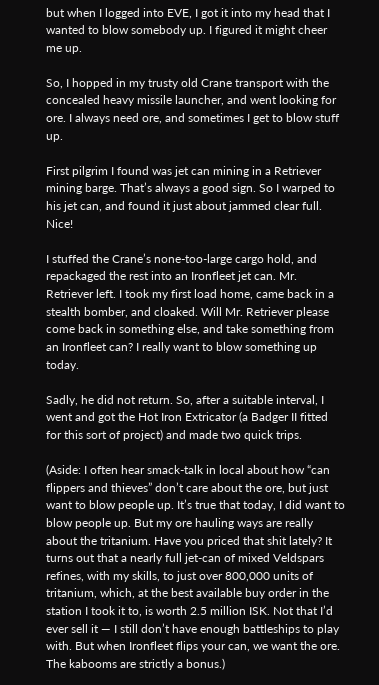but when I logged into EVE, I got it into my head that I wanted to blow somebody up. I figured it might cheer me up.

So, I hopped in my trusty old Crane transport with the concealed heavy missile launcher, and went looking for ore. I always need ore, and sometimes I get to blow stuff up.

First pilgrim I found was jet can mining in a Retriever mining barge. That’s always a good sign. So I warped to his jet can, and found it just about jammed clear full. Nice!

I stuffed the Crane’s none-too-large cargo hold, and repackaged the rest into an Ironfleet jet can. Mr. Retriever left. I took my first load home, came back in a stealth bomber, and cloaked. Will Mr. Retriever please come back in something else, and take something from an Ironfleet can? I really want to blow something up today.

Sadly, he did not return. So, after a suitable interval, I went and got the Hot Iron Extricator (a Badger II fitted for this sort of project) and made two quick trips.

(Aside: I often hear smack-talk in local about how “can flippers and thieves” don’t care about the ore, but just want to blow people up. It’s true that today, I did want to blow people up. But my ore hauling ways are really about the tritanium. Have you priced that shit lately? It turns out that a nearly full jet-can of mixed Veldspars refines, with my skills, to just over 800,000 units of tritanium, which, at the best available buy order in the station I took it to, is worth 2.5 million ISK. Not that I’d ever sell it — I still don’t have enough battleships to play with. But when Ironfleet flips your can, we want the ore. The kabooms are strictly a bonus.)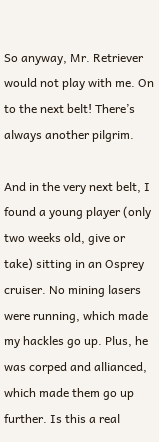So anyway, Mr. Retriever would not play with me. On to the next belt! There’s always another pilgrim.

And in the very next belt, I found a young player (only two weeks old, give or take) sitting in an Osprey cruiser. No mining lasers were running, which made my hackles go up. Plus, he was corped and allianced, which made them go up further. Is this a real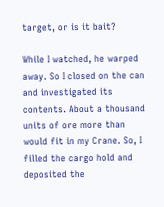target, or is it bait?

While I watched, he warped away. So I closed on the can and investigated its contents. About a thousand units of ore more than would fit in my Crane. So, I filled the cargo hold and deposited the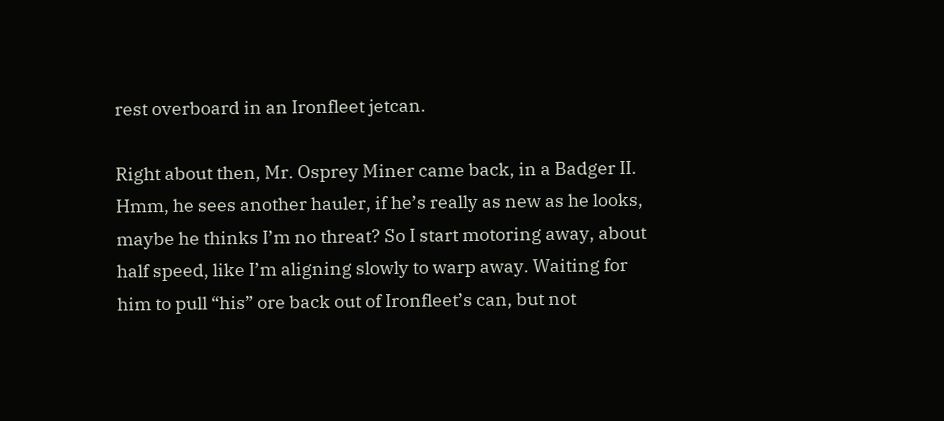rest overboard in an Ironfleet jetcan.

Right about then, Mr. Osprey Miner came back, in a Badger II. Hmm, he sees another hauler, if he’s really as new as he looks, maybe he thinks I’m no threat? So I start motoring away, about half speed, like I’m aligning slowly to warp away. Waiting for him to pull “his” ore back out of Ironfleet’s can, but not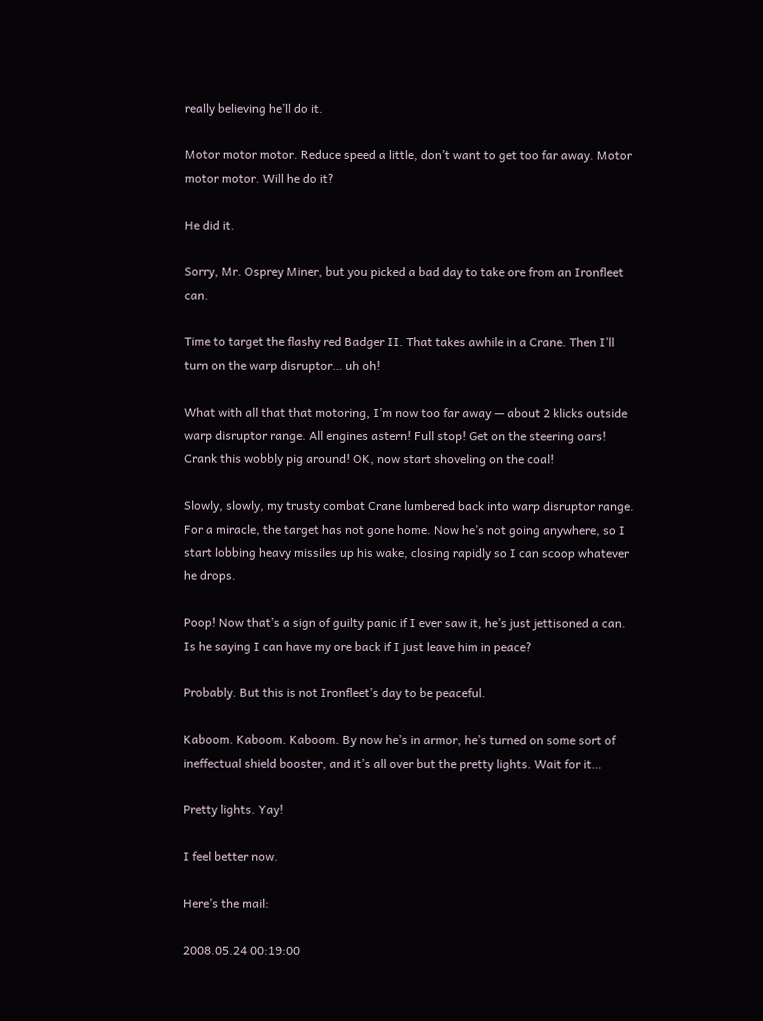really believing he’ll do it.

Motor motor motor. Reduce speed a little, don’t want to get too far away. Motor motor motor. Will he do it?

He did it.

Sorry, Mr. Osprey Miner, but you picked a bad day to take ore from an Ironfleet can.

Time to target the flashy red Badger II. That takes awhile in a Crane. Then I’ll turn on the warp disruptor… uh oh!

What with all that that motoring, I’m now too far away — about 2 klicks outside warp disruptor range. All engines astern! Full stop! Get on the steering oars! Crank this wobbly pig around! OK, now start shoveling on the coal!

Slowly, slowly, my trusty combat Crane lumbered back into warp disruptor range. For a miracle, the target has not gone home. Now he’s not going anywhere, so I start lobbing heavy missiles up his wake, closing rapidly so I can scoop whatever he drops.

Poop! Now that’s a sign of guilty panic if I ever saw it, he’s just jettisoned a can. Is he saying I can have my ore back if I just leave him in peace?

Probably. But this is not Ironfleet’s day to be peaceful.

Kaboom. Kaboom. Kaboom. By now he’s in armor, he’s turned on some sort of ineffectual shield booster, and it’s all over but the pretty lights. Wait for it…

Pretty lights. Yay!

I feel better now.

Here’s the mail:

2008.05.24 00:19:00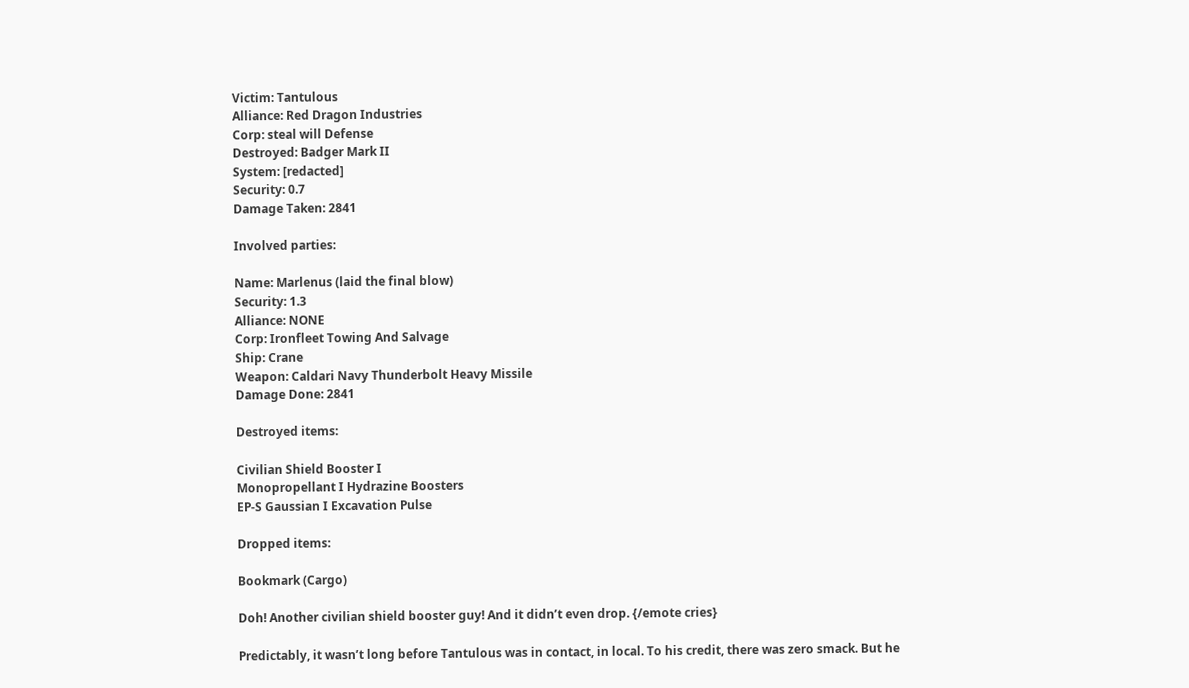Victim: Tantulous
Alliance: Red Dragon Industries
Corp: steal will Defense
Destroyed: Badger Mark II
System: [redacted]
Security: 0.7
Damage Taken: 2841

Involved parties:

Name: Marlenus (laid the final blow)
Security: 1.3
Alliance: NONE
Corp: Ironfleet Towing And Salvage
Ship: Crane
Weapon: Caldari Navy Thunderbolt Heavy Missile
Damage Done: 2841

Destroyed items:

Civilian Shield Booster I
Monopropellant I Hydrazine Boosters
EP-S Gaussian I Excavation Pulse

Dropped items:

Bookmark (Cargo)

Doh! Another civilian shield booster guy! And it didn’t even drop. {/emote cries}

Predictably, it wasn’t long before Tantulous was in contact, in local. To his credit, there was zero smack. But he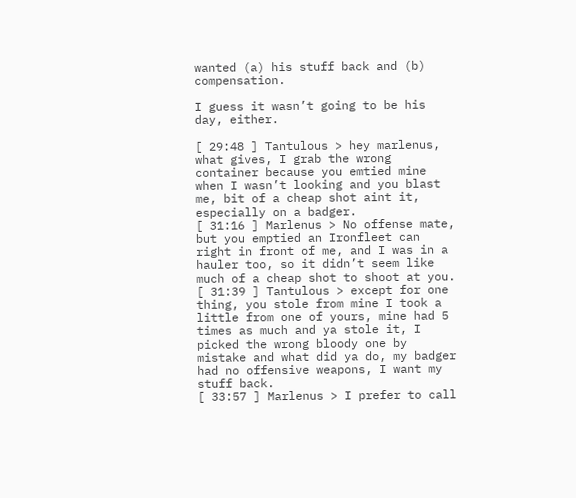wanted (a) his stuff back and (b) compensation.

I guess it wasn’t going to be his day, either.

[ 29:48 ] Tantulous > hey marlenus, what gives, I grab the wrong container because you emtied mine when I wasn’t looking and you blast me, bit of a cheap shot aint it, especially on a badger.
[ 31:16 ] Marlenus > No offense mate, but you emptied an Ironfleet can right in front of me, and I was in a hauler too, so it didn’t seem like much of a cheap shot to shoot at you.
[ 31:39 ] Tantulous > except for one thing, you stole from mine I took a little from one of yours, mine had 5 times as much and ya stole it, I picked the wrong bloody one by mistake and what did ya do, my badger had no offensive weapons, I want my stuff back.
[ 33:57 ] Marlenus > I prefer to call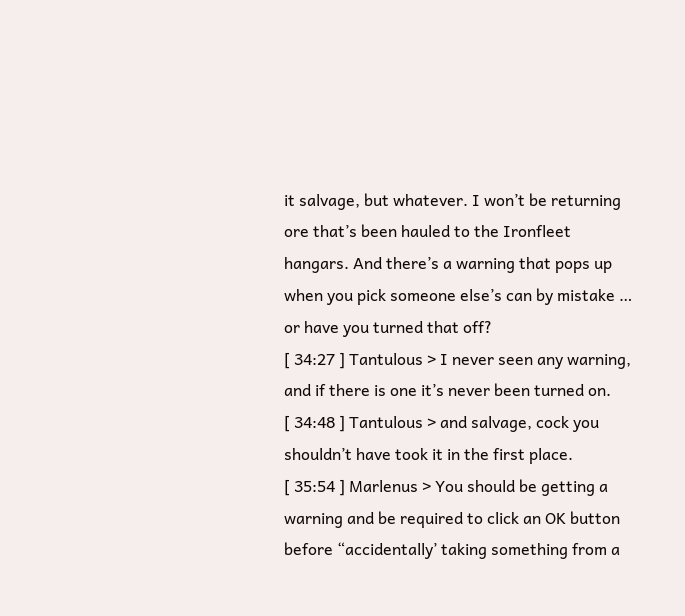it salvage, but whatever. I won’t be returning ore that’s been hauled to the Ironfleet hangars. And there’s a warning that pops up when you pick someone else’s can by mistake … or have you turned that off?
[ 34:27 ] Tantulous > I never seen any warning, and if there is one it’s never been turned on.
[ 34:48 ] Tantulous > and salvage, cock you shouldn’t have took it in the first place.
[ 35:54 ] Marlenus > You should be getting a warning and be required to click an OK button before “accidentally’ taking something from a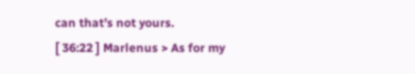can that’s not yours.
[ 36:22 ] Marlenus > As for my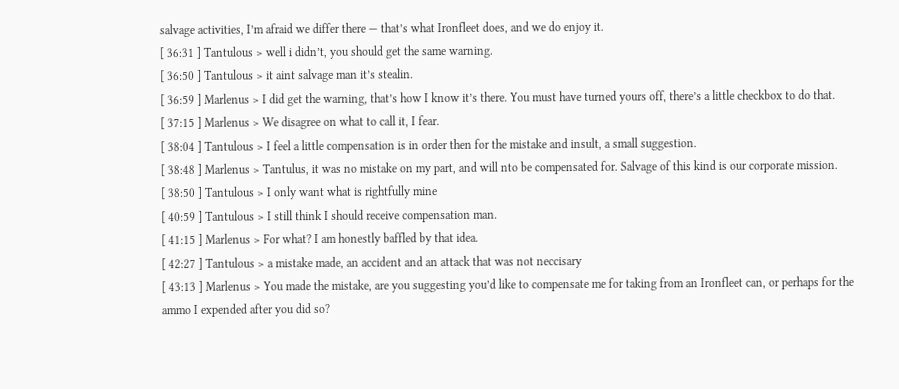salvage activities, I’m afraid we differ there — that’s what Ironfleet does, and we do enjoy it.
[ 36:31 ] Tantulous > well i didn’t, you should get the same warning.
[ 36:50 ] Tantulous > it aint salvage man it’s stealin.
[ 36:59 ] Marlenus > I did get the warning, that’s how I know it’s there. You must have turned yours off, there’s a little checkbox to do that.
[ 37:15 ] Marlenus > We disagree on what to call it, I fear.
[ 38:04 ] Tantulous > I feel a little compensation is in order then for the mistake and insult, a small suggestion.
[ 38:48 ] Marlenus > Tantulus, it was no mistake on my part, and will nto be compensated for. Salvage of this kind is our corporate mission.
[ 38:50 ] Tantulous > I only want what is rightfully mine
[ 40:59 ] Tantulous > I still think I should receive compensation man.
[ 41:15 ] Marlenus > For what? I am honestly baffled by that idea.
[ 42:27 ] Tantulous > a mistake made, an accident and an attack that was not neccisary
[ 43:13 ] Marlenus > You made the mistake, are you suggesting you’d like to compensate me for taking from an Ironfleet can, or perhaps for the ammo I expended after you did so?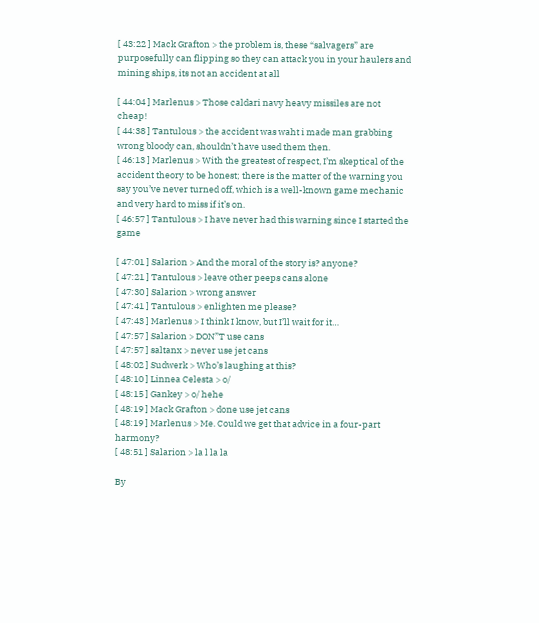[ 43:22 ] Mack Grafton > the problem is, these “salvagers” are purposefully can flipping so they can attack you in your haulers and mining ships, its not an accident at all

[ 44:04 ] Marlenus > Those caldari navy heavy missiles are not cheap!
[ 44:38 ] Tantulous > the accident was waht i made man grabbing wrong bloody can, shouldn’t have used them then.
[ 46:13 ] Marlenus > With the greatest of respect, I’m skeptical of the accident theory to be honest; there is the matter of the warning you say you’ve never turned off, which is a well-known game mechanic and very hard to miss if it’s on.
[ 46:57 ] Tantulous > I have never had this warning since I started the game

[ 47:01 ] Salarion > And the moral of the story is? anyone?
[ 47:21 ] Tantulous > leave other peeps cans alone
[ 47:30 ] Salarion > wrong answer
[ 47:41 ] Tantulous > enlighten me please?
[ 47:43 ] Marlenus > I think I know, but I’ll wait for it…
[ 47:57 ] Salarion > DON”T use cans
[ 47:57 ] saltanx > never use jet cans
[ 48:02 ] Sudwerk > Who’s laughing at this?
[ 48:10 ] Linnea Celesta > o/
[ 48:15 ] Gankey > o/ hehe
[ 48:19 ] Mack Grafton > done use jet cans
[ 48:19 ] Marlenus > Me. Could we get that advice in a four-part harmony?
[ 48:51 ] Salarion > la l la la

By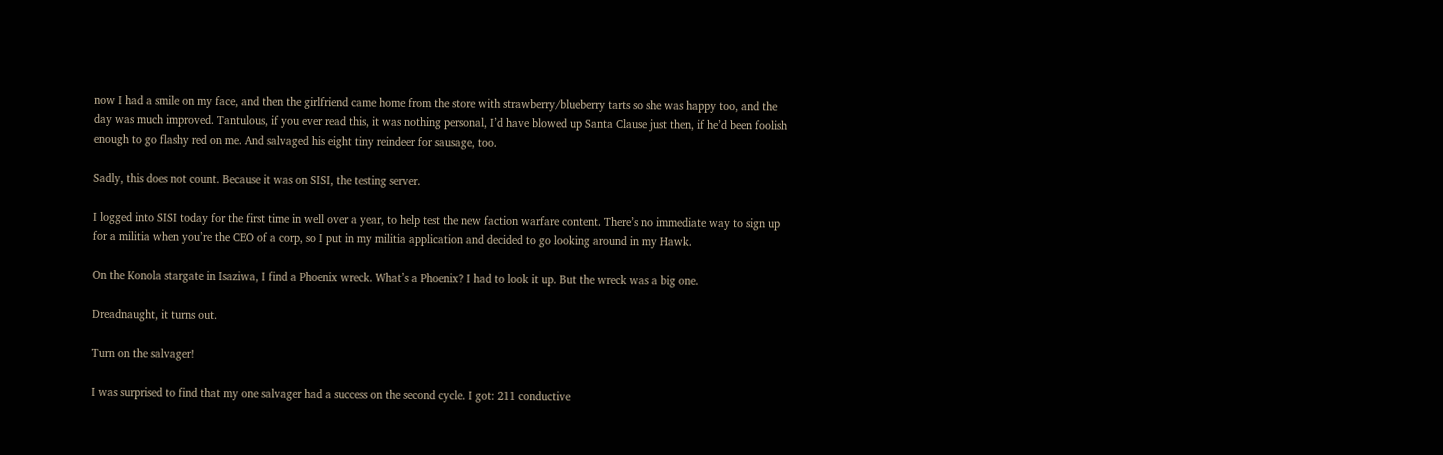now I had a smile on my face, and then the girlfriend came home from the store with strawberry/blueberry tarts so she was happy too, and the day was much improved. Tantulous, if you ever read this, it was nothing personal, I’d have blowed up Santa Clause just then, if he’d been foolish enough to go flashy red on me. And salvaged his eight tiny reindeer for sausage, too.

Sadly, this does not count. Because it was on SISI, the testing server.

I logged into SISI today for the first time in well over a year, to help test the new faction warfare content. There’s no immediate way to sign up for a militia when you’re the CEO of a corp, so I put in my militia application and decided to go looking around in my Hawk.

On the Konola stargate in Isaziwa, I find a Phoenix wreck. What’s a Phoenix? I had to look it up. But the wreck was a big one.

Dreadnaught, it turns out.

Turn on the salvager!

I was surprised to find that my one salvager had a success on the second cycle. I got: 211 conductive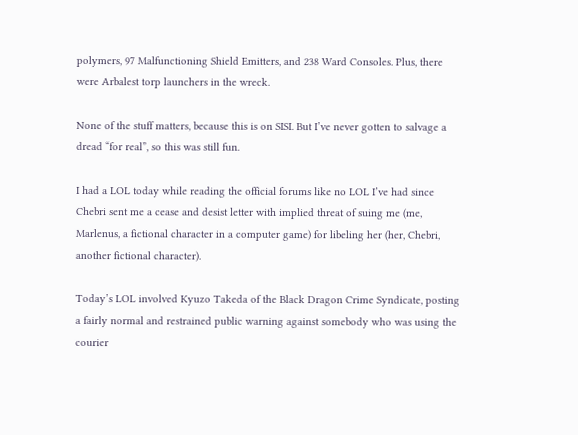polymers, 97 Malfunctioning Shield Emitters, and 238 Ward Consoles. Plus, there were Arbalest torp launchers in the wreck.

None of the stuff matters, because this is on SISI. But I’ve never gotten to salvage a dread “for real”, so this was still fun.

I had a LOL today while reading the official forums like no LOL I’ve had since Chebri sent me a cease and desist letter with implied threat of suing me (me, Marlenus, a fictional character in a computer game) for libeling her (her, Chebri, another fictional character).

Today’s LOL involved Kyuzo Takeda of the Black Dragon Crime Syndicate, posting a fairly normal and restrained public warning against somebody who was using the courier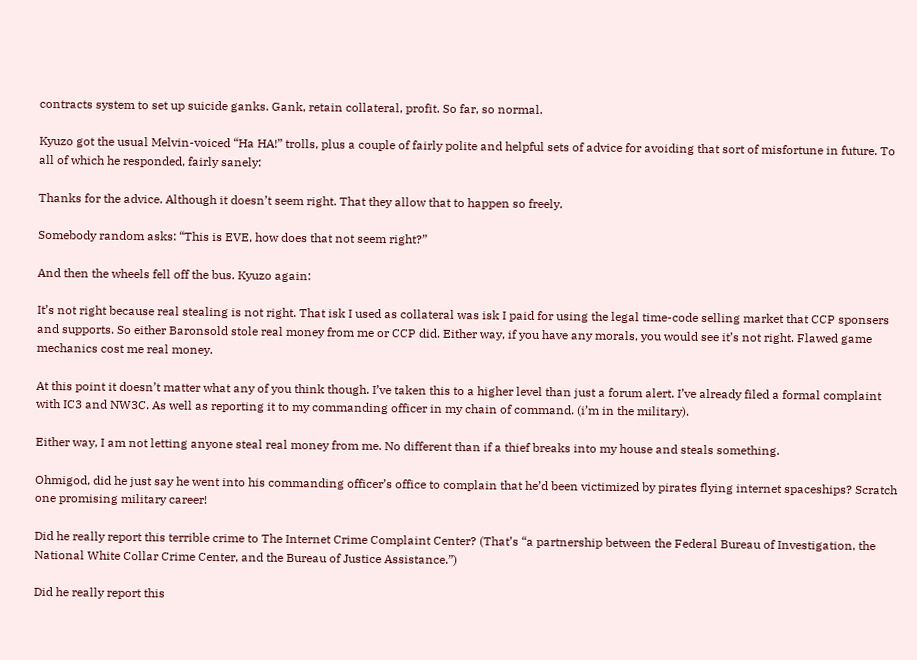contracts system to set up suicide ganks. Gank, retain collateral, profit. So far, so normal.

Kyuzo got the usual Melvin-voiced “Ha HA!” trolls, plus a couple of fairly polite and helpful sets of advice for avoiding that sort of misfortune in future. To all of which he responded, fairly sanely:

Thanks for the advice. Although it doesn’t seem right. That they allow that to happen so freely.

Somebody random asks: “This is EVE, how does that not seem right?”

And then the wheels fell off the bus. Kyuzo again:

It’s not right because real stealing is not right. That isk I used as collateral was isk I paid for using the legal time-code selling market that CCP sponsers and supports. So either Baronsold stole real money from me or CCP did. Either way, if you have any morals, you would see it’s not right. Flawed game mechanics cost me real money.

At this point it doesn’t matter what any of you think though. I’ve taken this to a higher level than just a forum alert. I’ve already filed a formal complaint with IC3 and NW3C. As well as reporting it to my commanding officer in my chain of command. (i’m in the military).

Either way, I am not letting anyone steal real money from me. No different than if a thief breaks into my house and steals something.

Ohmigod, did he just say he went into his commanding officer’s office to complain that he’d been victimized by pirates flying internet spaceships? Scratch one promising military career!

Did he really report this terrible crime to The Internet Crime Complaint Center? (That’s “a partnership between the Federal Bureau of Investigation, the National White Collar Crime Center, and the Bureau of Justice Assistance.”)

Did he really report this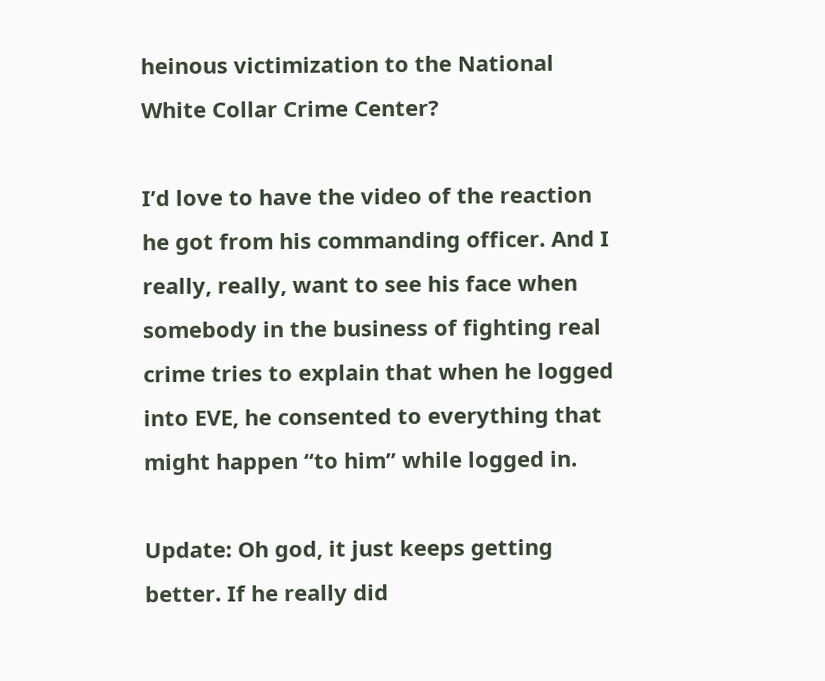heinous victimization to the National White Collar Crime Center?

I’d love to have the video of the reaction he got from his commanding officer. And I really, really, want to see his face when somebody in the business of fighting real crime tries to explain that when he logged into EVE, he consented to everything that might happen “to him” while logged in.

Update: Oh god, it just keeps getting better. If he really did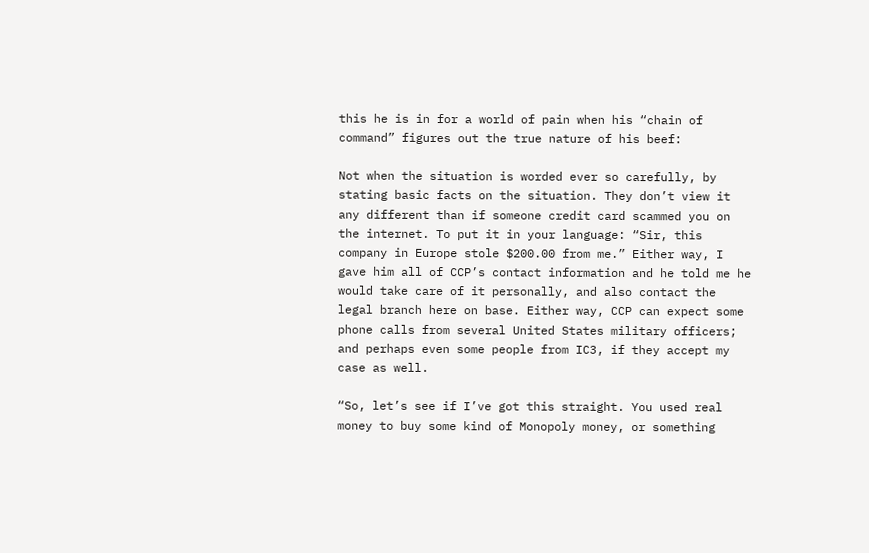this he is in for a world of pain when his “chain of command” figures out the true nature of his beef:

Not when the situation is worded ever so carefully, by stating basic facts on the situation. They don’t view it any different than if someone credit card scammed you on the internet. To put it in your language: “Sir, this company in Europe stole $200.00 from me.” Either way, I gave him all of CCP’s contact information and he told me he would take care of it personally, and also contact the legal branch here on base. Either way, CCP can expect some phone calls from several United States military officers; and perhaps even some people from IC3, if they accept my case as well.

“So, let’s see if I’ve got this straight. You used real money to buy some kind of Monopoly money, or something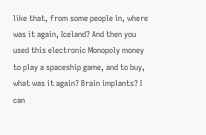like that, from some people in, where was it again, Iceland? And then you used this electronic Monopoly money to play a spaceship game, and to buy, what was it again? Brain implants? I can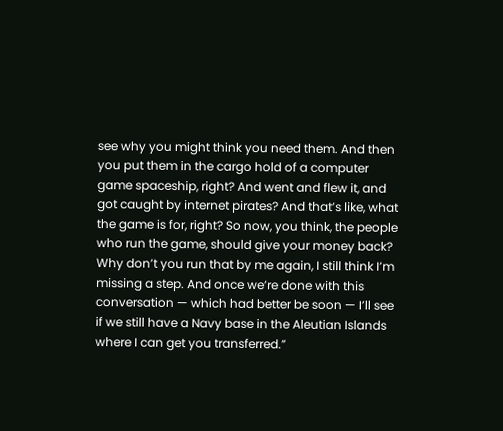see why you might think you need them. And then you put them in the cargo hold of a computer game spaceship, right? And went and flew it, and got caught by internet pirates? And that’s like, what the game is for, right? So now, you think, the people who run the game, should give your money back? Why don’t you run that by me again, I still think I’m missing a step. And once we’re done with this conversation — which had better be soon — I’ll see if we still have a Navy base in the Aleutian Islands where I can get you transferred.”